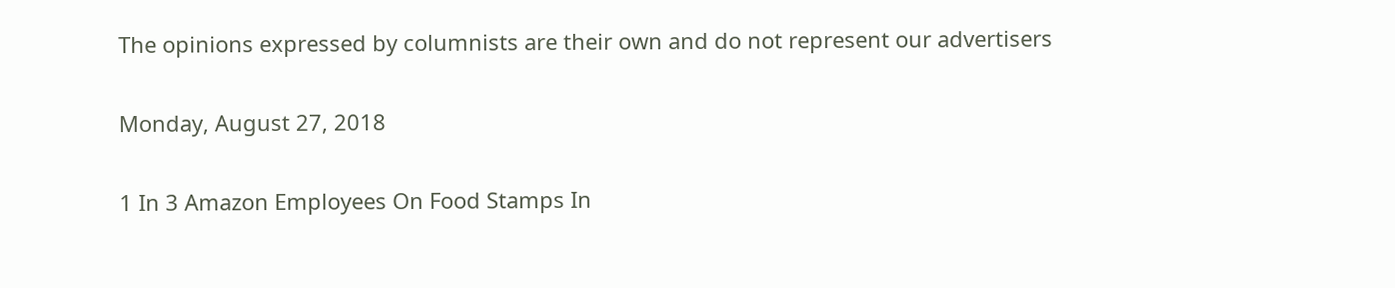The opinions expressed by columnists are their own and do not represent our advertisers

Monday, August 27, 2018

1 In 3 Amazon Employees On Food Stamps In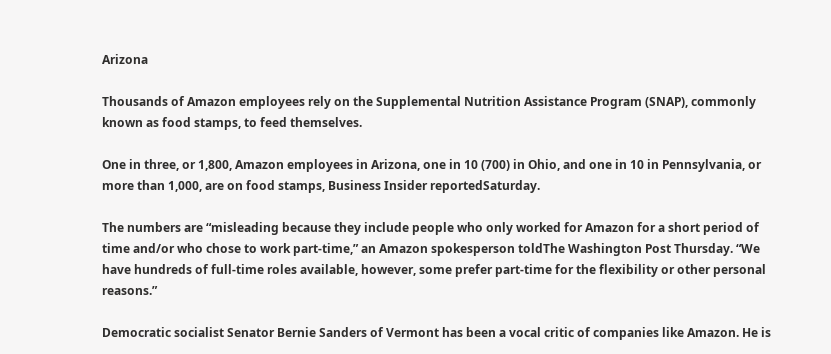Arizona

Thousands of Amazon employees rely on the Supplemental Nutrition Assistance Program (SNAP), commonly known as food stamps, to feed themselves.

One in three, or 1,800, Amazon employees in Arizona, one in 10 (700) in Ohio, and one in 10 in Pennsylvania, or more than 1,000, are on food stamps, Business Insider reportedSaturday.

The numbers are “misleading because they include people who only worked for Amazon for a short period of time and/or who chose to work part-time,” an Amazon spokesperson toldThe Washington Post Thursday. “We have hundreds of full-time roles available, however, some prefer part-time for the flexibility or other personal reasons.”

Democratic socialist Senator Bernie Sanders of Vermont has been a vocal critic of companies like Amazon. He is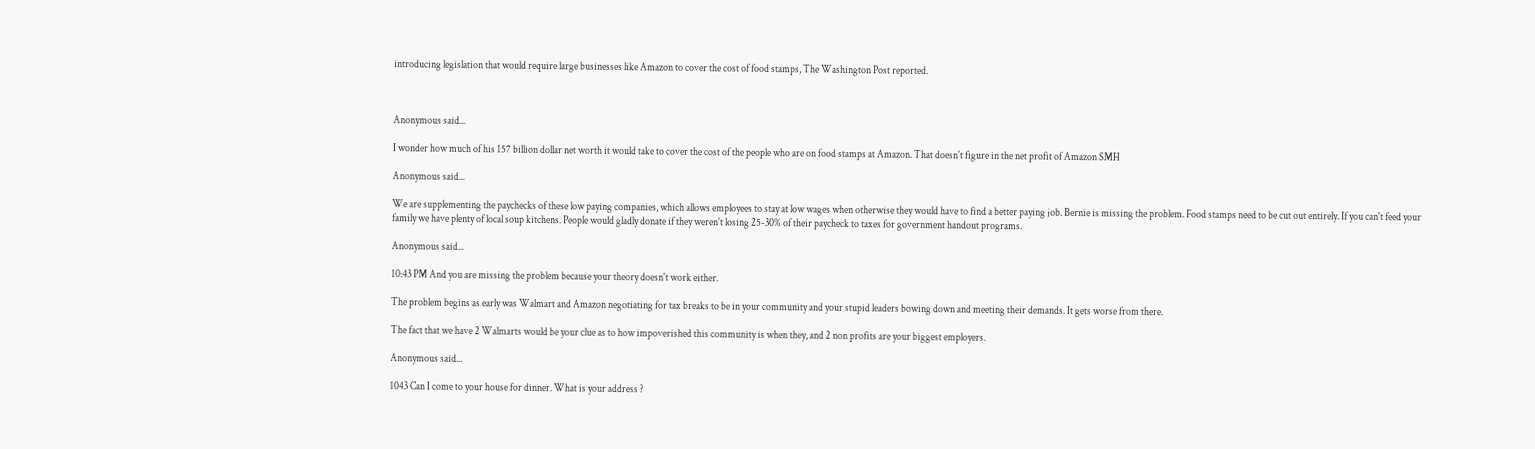introducing legislation that would require large businesses like Amazon to cover the cost of food stamps, The Washington Post reported.



Anonymous said...

I wonder how much of his 157 billion dollar net worth it would take to cover the cost of the people who are on food stamps at Amazon. That doesn't figure in the net profit of Amazon SMH

Anonymous said...

We are supplementing the paychecks of these low paying companies, which allows employees to stay at low wages when otherwise they would have to find a better paying job. Bernie is missing the problem. Food stamps need to be cut out entirely. If you can't feed your family we have plenty of local soup kitchens. People would gladly donate if they weren't losing 25-30% of their paycheck to taxes for government handout programs.

Anonymous said...

10:43 PM And you are missing the problem because your theory doesn't work either.

The problem begins as early was Walmart and Amazon negotiating for tax breaks to be in your community and your stupid leaders bowing down and meeting their demands. It gets worse from there.

The fact that we have 2 Walmarts would be your clue as to how impoverished this community is when they, and 2 non profits are your biggest employers.

Anonymous said...

1043 Can I come to your house for dinner. What is your address ?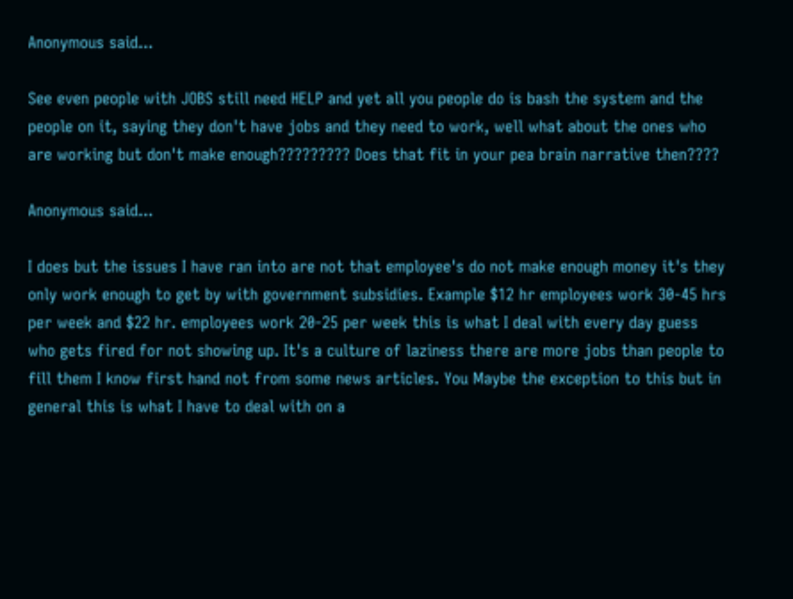Anonymous said...

See even people with JOBS still need HELP and yet all you people do is bash the system and the people on it, saying they don't have jobs and they need to work, well what about the ones who are working but don't make enough????????? Does that fit in your pea brain narrative then????

Anonymous said...

I does but the issues I have ran into are not that employee's do not make enough money it's they only work enough to get by with government subsidies. Example $12 hr employees work 30-45 hrs per week and $22 hr. employees work 20-25 per week this is what I deal with every day guess who gets fired for not showing up. It's a culture of laziness there are more jobs than people to fill them I know first hand not from some news articles. You Maybe the exception to this but in general this is what I have to deal with on a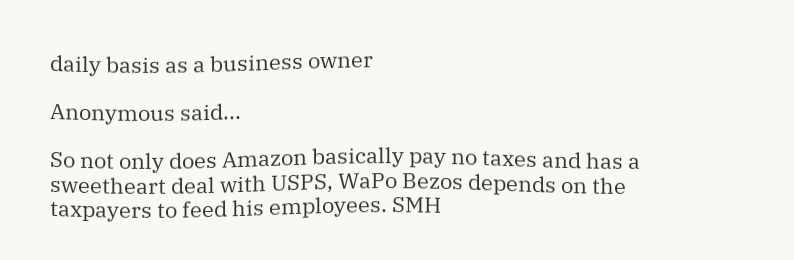daily basis as a business owner

Anonymous said...

So not only does Amazon basically pay no taxes and has a sweetheart deal with USPS, WaPo Bezos depends on the taxpayers to feed his employees. SMH